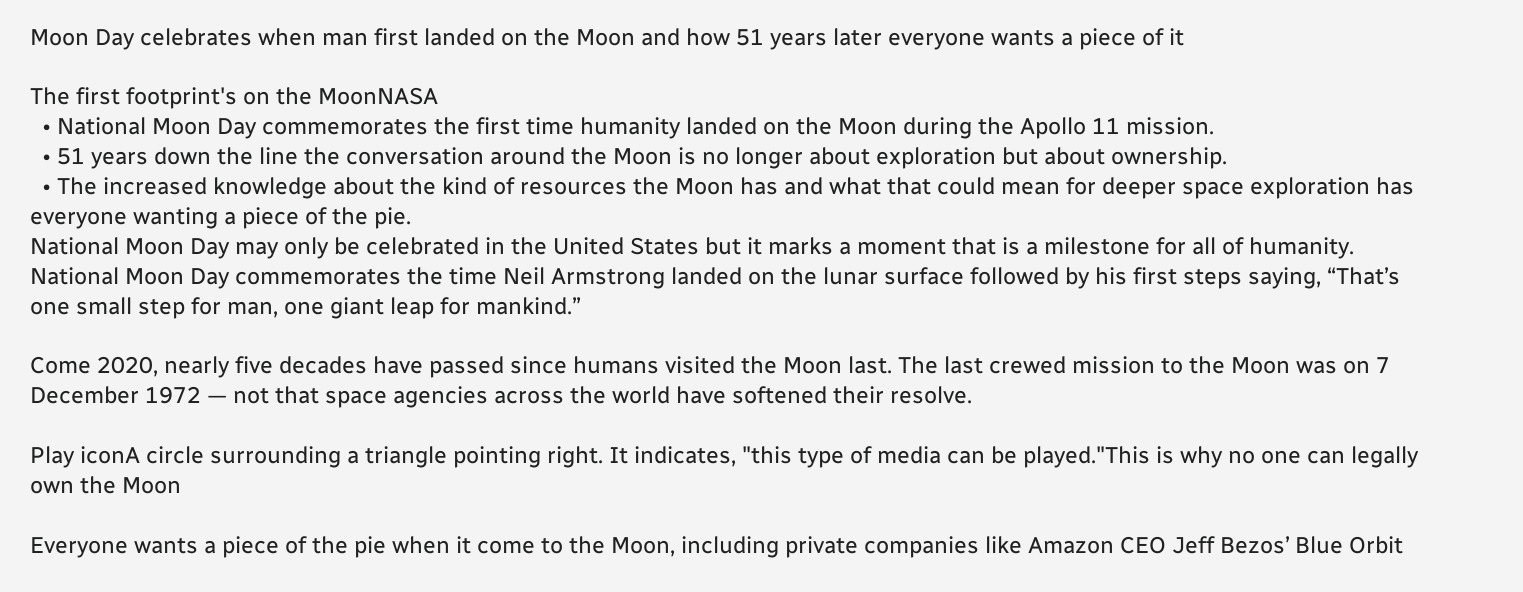Moon Day celebrates when man first landed on the Moon and how 51 years later everyone wants a piece of it

The first footprint's on the MoonNASA
  • National Moon Day commemorates the first time humanity landed on the Moon during the Apollo 11 mission.
  • 51 years down the line the conversation around the Moon is no longer about exploration but about ownership.
  • The increased knowledge about the kind of resources the Moon has and what that could mean for deeper space exploration has everyone wanting a piece of the pie.
National Moon Day may only be celebrated in the United States but it marks a moment that is a milestone for all of humanity. National Moon Day commemorates the time Neil Armstrong landed on the lunar surface followed by his first steps saying, “That’s one small step for man, one giant leap for mankind.”

Come 2020, nearly five decades have passed since humans visited the Moon last. The last crewed mission to the Moon was on 7 December 1972 — not that space agencies across the world have softened their resolve.

Play iconA circle surrounding a triangle pointing right. It indicates, "this type of media can be played."This is why no one can legally own the Moon

Everyone wants a piece of the pie when it come to the Moon, including private companies like Amazon CEO Jeff Bezos’ Blue Orbit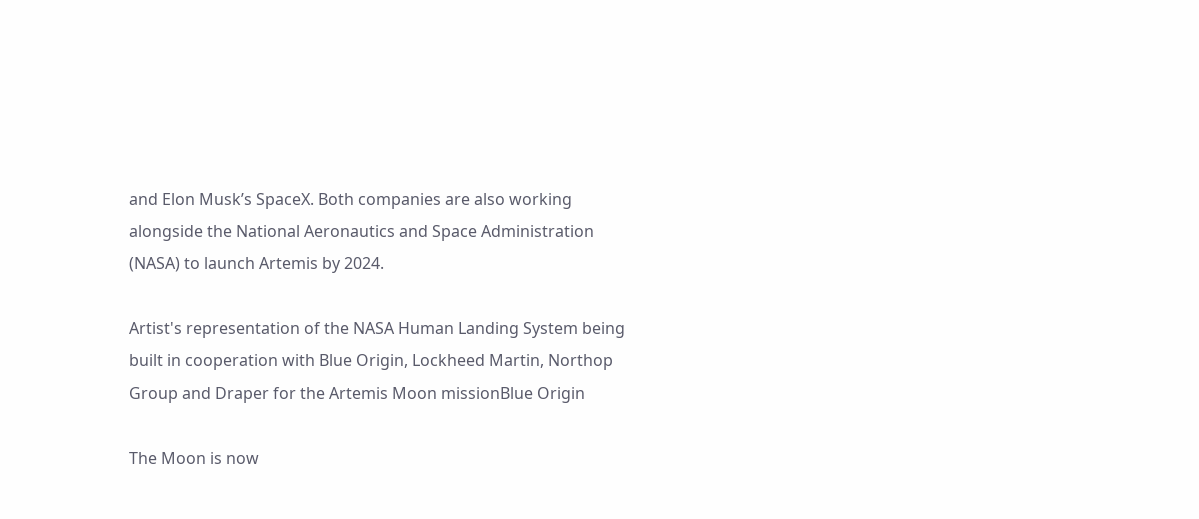and Elon Musk’s SpaceX. Both companies are also working alongside the National Aeronautics and Space Administration (NASA) to launch Artemis by 2024.

Artist's representation of the NASA Human Landing System being built in cooperation with Blue Origin, Lockheed Martin, Northop Group and Draper for the Artemis Moon missionBlue Origin

The Moon is now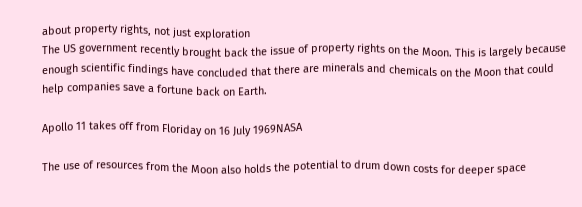about property rights, not just exploration
The US government recently brought back the issue of property rights on the Moon. This is largely because enough scientific findings have concluded that there are minerals and chemicals on the Moon that could help companies save a fortune back on Earth.

Apollo 11 takes off from Floriday on 16 July 1969NASA

The use of resources from the Moon also holds the potential to drum down costs for deeper space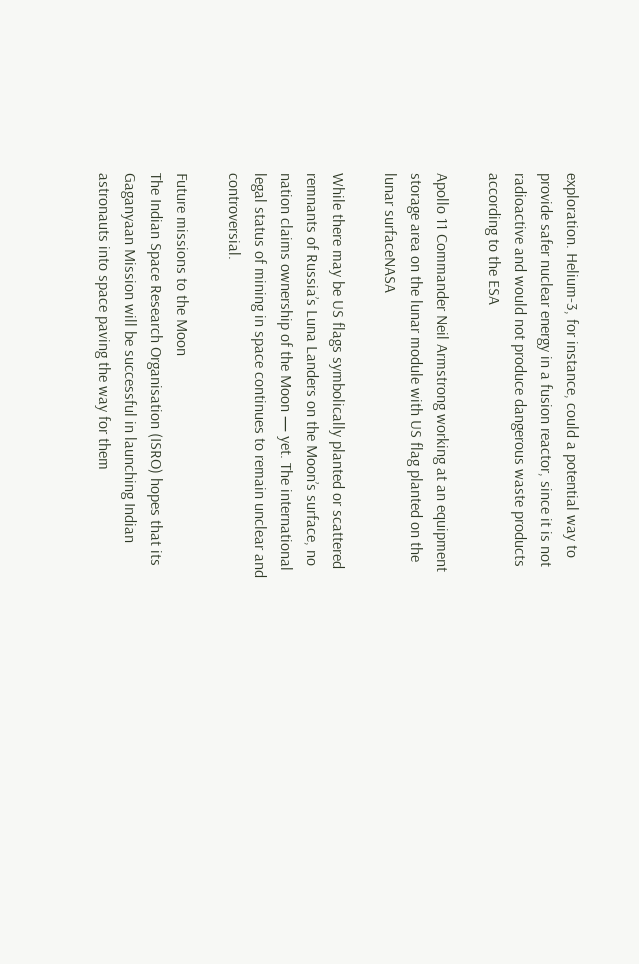exploration. Helium-3, for instance, could a potential way to provide safer nuclear energy in a fusion reactor, since it is not radioactive and would not produce dangerous waste products according to the ESA

Apollo 11 Commander Neil Armstrong working at an equipment storage area on the lunar module with US flag planted on the lunar surfaceNASA

While there may be US flags symbolically planted or scattered remnants of Russia’s Luna Landers on the Moon’s surface, no nation claims ownership of the Moon — yet. The international legal status of mining in space continues to remain unclear and controversial.

Future missions to the Moon
The Indian Space Research Organisation (ISRO) hopes that its Gaganyaan Mission will be successful in launching Indian astronauts into space paving the way for them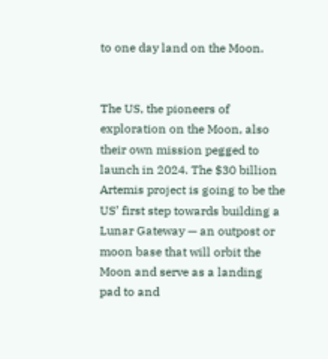to one day land on the Moon.


The US, the pioneers of exploration on the Moon, also their own mission pegged to launch in 2024. The $30 billion Artemis project is going to be the US’ first step towards building a Lunar Gateway — an outpost or moon base that will orbit the Moon and serve as a landing pad to and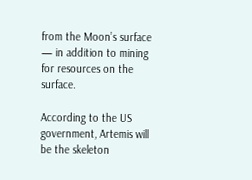from the Moon’s surface — in addition to mining for resources on the surface.

According to the US government, Artemis will be the skeleton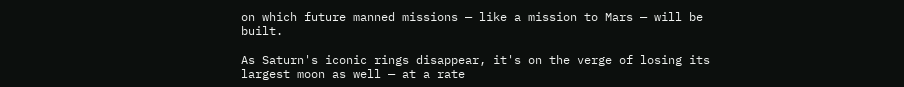on which future manned missions — like a mission to Mars — will be built.

As Saturn's iconic rings disappear, it's on the verge of losing its largest moon as well — at a rate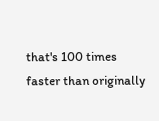that's 100 times faster than originally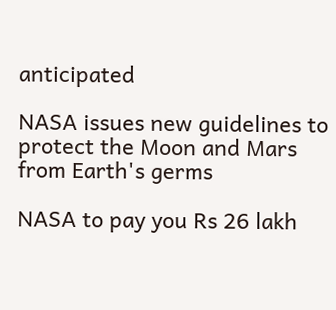anticipated

NASA issues new guidelines to protect the Moon and Mars from Earth's germs

NASA to pay you Rs 26 lakh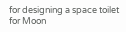for designing a space toilet for Moon